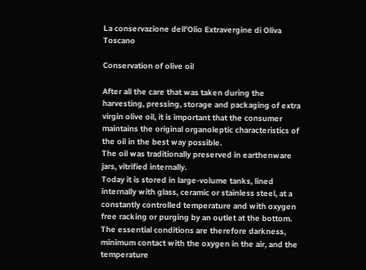La conservazione dell'Olio Extravergine di Oliva Toscano

Conservation of olive oil

After all the care that was taken during the harvesting, pressing, storage and packaging of extra virgin olive oil, it is important that the consumer maintains the original organoleptic characteristics of the oil in the best way possible.
The oil was traditionally preserved in earthenware jars, vitrified internally.
Today it is stored in large-volume tanks, lined internally with glass, ceramic or stainless steel, at a constantly controlled temperature and with oxygen free racking or purging by an outlet at the bottom.
The essential conditions are therefore darkness, minimum contact with the oxygen in the air, and the temperature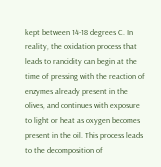kept between 14-18 degrees C. In reality, the oxidation process that leads to rancidity can begin at the time of pressing with the reaction of enzymes already present in the olives, and continues with exposure to light or heat as oxygen becomes present in the oil. This process leads to the decomposition of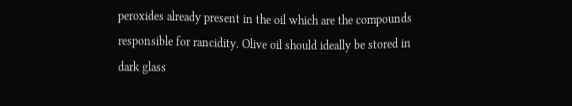peroxides already present in the oil which are the compounds responsible for rancidity. Olive oil should ideally be stored in dark glass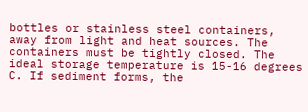bottles or stainless steel containers, away from light and heat sources. The containers must be tightly closed. The ideal storage temperature is 15-16 degrees C. If sediment forms, the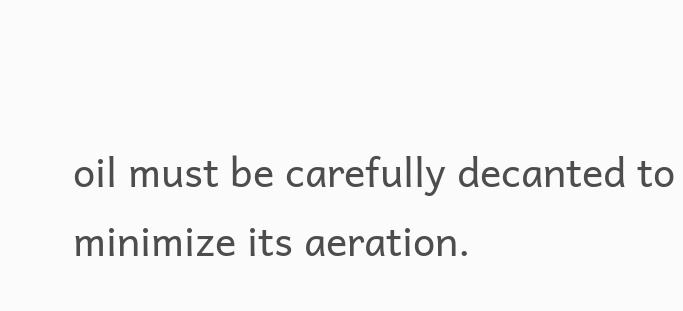oil must be carefully decanted to minimize its aeration.